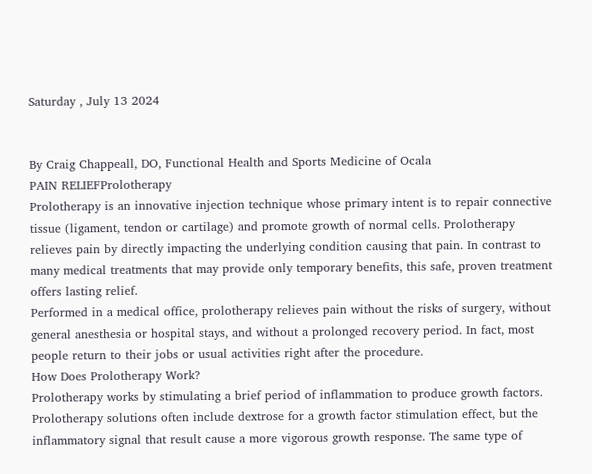Saturday , July 13 2024


By Craig Chappeall, DO, Functional Health and Sports Medicine of Ocala
PAIN RELIEFProlotherapy
Prolotherapy is an innovative injection technique whose primary intent is to repair connective tissue (ligament, tendon or cartilage) and promote growth of normal cells. Prolotherapy relieves pain by directly impacting the underlying condition causing that pain. In contrast to many medical treatments that may provide only temporary benefits, this safe, proven treatment offers lasting relief.
Performed in a medical office, prolotherapy relieves pain without the risks of surgery, without general anesthesia or hospital stays, and without a prolonged recovery period. In fact, most people return to their jobs or usual activities right after the procedure.
How Does Prolotherapy Work?
Prolotherapy works by stimulating a brief period of inflammation to produce growth factors. Prolotherapy solutions often include dextrose for a growth factor stimulation effect, but the inflammatory signal that result cause a more vigorous growth response. The same type of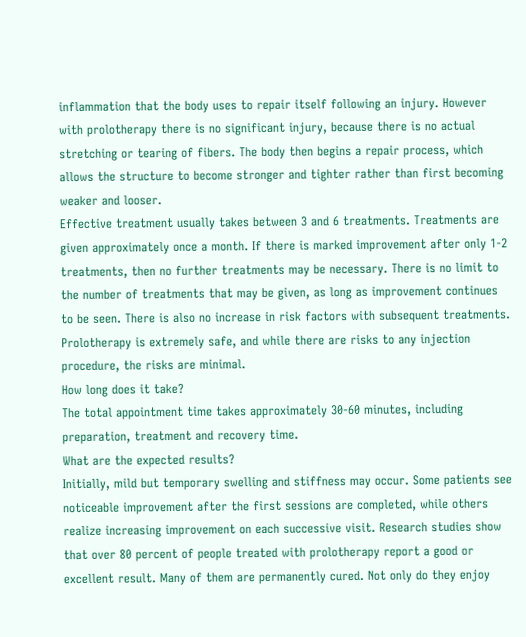inflammation that the body uses to repair itself following an injury. However with prolotherapy there is no significant injury, because there is no actual stretching or tearing of fibers. The body then begins a repair process, which allows the structure to become stronger and tighter rather than first becoming weaker and looser.
Effective treatment usually takes between 3 and 6 treatments. Treatments are given approximately once a month. If there is marked improvement after only 1-2 treatments, then no further treatments may be necessary. There is no limit to the number of treatments that may be given, as long as improvement continues to be seen. There is also no increase in risk factors with subsequent treatments.
Prolotherapy is extremely safe, and while there are risks to any injection procedure, the risks are minimal.
How long does it take?
The total appointment time takes approximately 30-60 minutes, including preparation, treatment and recovery time.
What are the expected results?
Initially, mild but temporary swelling and stiffness may occur. Some patients see noticeable improvement after the first sessions are completed, while others realize increasing improvement on each successive visit. Research studies show that over 80 percent of people treated with prolotherapy report a good or excellent result. Many of them are permanently cured. Not only do they enjoy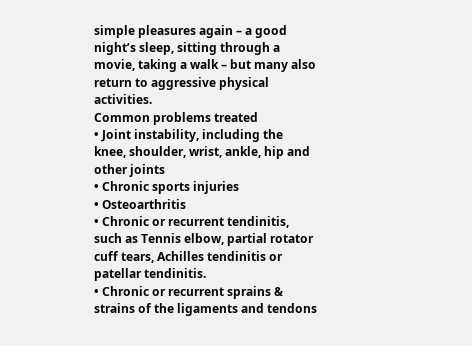simple pleasures again – a good night’s sleep, sitting through a movie, taking a walk – but many also return to aggressive physical activities.
Common problems treated
• Joint instability, including the knee, shoulder, wrist, ankle, hip and other joints
• Chronic sports injuries
• Osteoarthritis
• Chronic or recurrent tendinitis, such as Tennis elbow, partial rotator cuff tears, Achilles tendinitis or patellar tendinitis.
• Chronic or recurrent sprains & strains of the ligaments and tendons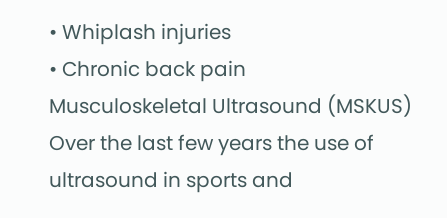• Whiplash injuries
• Chronic back pain
Musculoskeletal Ultrasound (MSKUS)
Over the last few years the use of ultrasound in sports and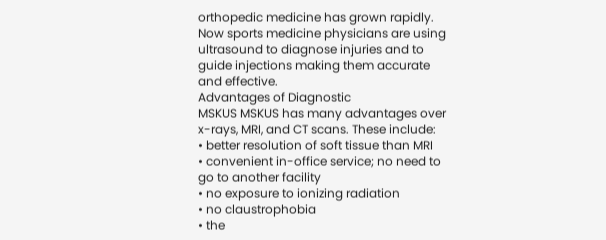orthopedic medicine has grown rapidly. Now sports medicine physicians are using ultrasound to diagnose injuries and to guide injections making them accurate and effective.
Advantages of Diagnostic
MSKUS MSKUS has many advantages over x-rays, MRI, and CT scans. These include:
• better resolution of soft tissue than MRI
• convenient in-office service; no need to go to another facility
• no exposure to ionizing radiation
• no claustrophobia
• the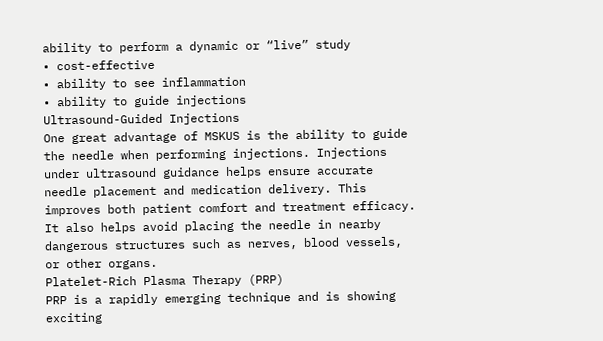ability to perform a dynamic or “live” study
• cost-effective
• ability to see inflammation
• ability to guide injections
Ultrasound-Guided Injections
One great advantage of MSKUS is the ability to guide the needle when performing injections. Injections under ultrasound guidance helps ensure accurate needle placement and medication delivery. This improves both patient comfort and treatment efficacy. It also helps avoid placing the needle in nearby dangerous structures such as nerves, blood vessels, or other organs.
Platelet-Rich Plasma Therapy (PRP)
PRP is a rapidly emerging technique and is showing exciting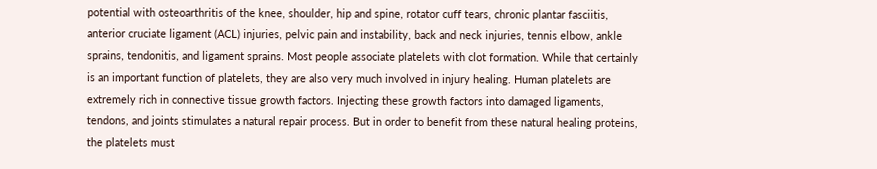potential with osteoarthritis of the knee, shoulder, hip and spine, rotator cuff tears, chronic plantar fasciitis, anterior cruciate ligament (ACL) injuries, pelvic pain and instability, back and neck injuries, tennis elbow, ankle sprains, tendonitis, and ligament sprains. Most people associate platelets with clot formation. While that certainly is an important function of platelets, they are also very much involved in injury healing. Human platelets are extremely rich in connective tissue growth factors. Injecting these growth factors into damaged ligaments, tendons, and joints stimulates a natural repair process. But in order to benefit from these natural healing proteins, the platelets must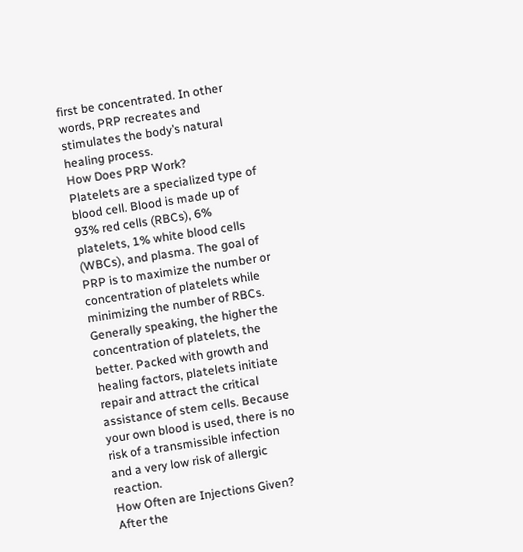first be concentrated. In other words, PRP recreates and stimulates the body’s natural healing process.
How Does PRP Work?
Platelets are a specialized type of blood cell. Blood is made up of 93% red cells (RBCs), 6% platelets, 1% white blood cells (WBCs), and plasma. The goal of PRP is to maximize the number or concentration of platelets while minimizing the number of RBCs. Generally speaking, the higher the concentration of platelets, the better. Packed with growth and healing factors, platelets initiate repair and attract the critical assistance of stem cells. Because your own blood is used, there is no risk of a transmissible infection and a very low risk of allergic reaction.
How Often are Injections Given?
After the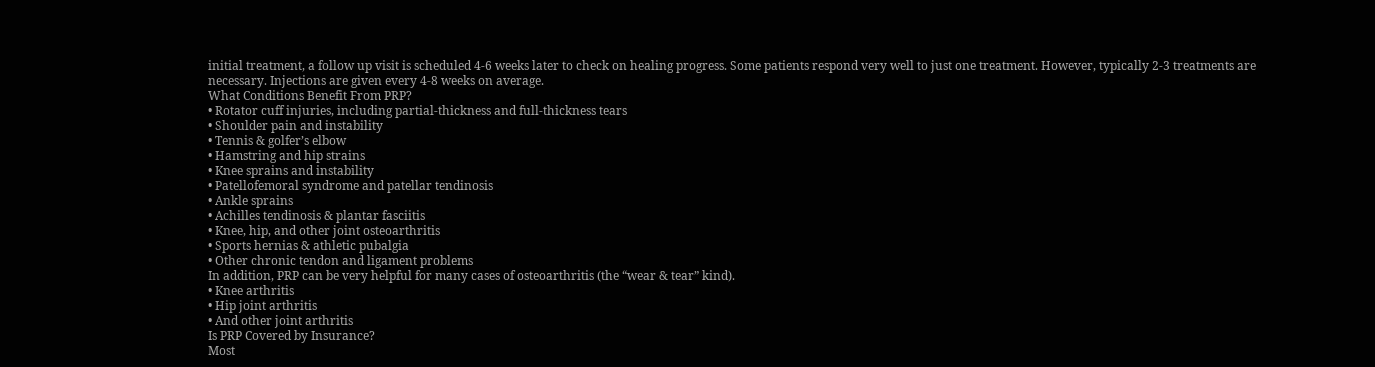initial treatment, a follow up visit is scheduled 4-6 weeks later to check on healing progress. Some patients respond very well to just one treatment. However, typically 2-3 treatments are necessary. Injections are given every 4-8 weeks on average.
What Conditions Benefit From PRP?
• Rotator cuff injuries, including partial-thickness and full-thickness tears
• Shoulder pain and instability
• Tennis & golfer’s elbow
• Hamstring and hip strains
• Knee sprains and instability
• Patellofemoral syndrome and patellar tendinosis
• Ankle sprains
• Achilles tendinosis & plantar fasciitis
• Knee, hip, and other joint osteoarthritis
• Sports hernias & athletic pubalgia
• Other chronic tendon and ligament problems
In addition, PRP can be very helpful for many cases of osteoarthritis (the “wear & tear” kind).
• Knee arthritis
• Hip joint arthritis
• And other joint arthritis
Is PRP Covered by Insurance?
Most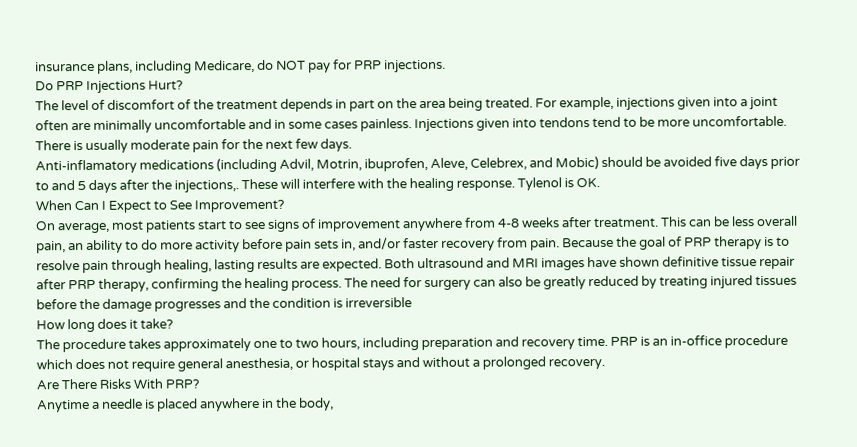insurance plans, including Medicare, do NOT pay for PRP injections.
Do PRP Injections Hurt?
The level of discomfort of the treatment depends in part on the area being treated. For example, injections given into a joint often are minimally uncomfortable and in some cases painless. Injections given into tendons tend to be more uncomfortable. There is usually moderate pain for the next few days.
Anti-inflamatory medications (including Advil, Motrin, ibuprofen, Aleve, Celebrex, and Mobic) should be avoided five days prior to and 5 days after the injections,. These will interfere with the healing response. Tylenol is OK.
When Can I Expect to See Improvement?
On average, most patients start to see signs of improvement anywhere from 4-8 weeks after treatment. This can be less overall pain, an ability to do more activity before pain sets in, and/or faster recovery from pain. Because the goal of PRP therapy is to resolve pain through healing, lasting results are expected. Both ultrasound and MRI images have shown definitive tissue repair after PRP therapy, confirming the healing process. The need for surgery can also be greatly reduced by treating injured tissues before the damage progresses and the condition is irreversible
How long does it take?
The procedure takes approximately one to two hours, including preparation and recovery time. PRP is an in-office procedure which does not require general anesthesia, or hospital stays and without a prolonged recovery.
Are There Risks With PRP?
Anytime a needle is placed anywhere in the body,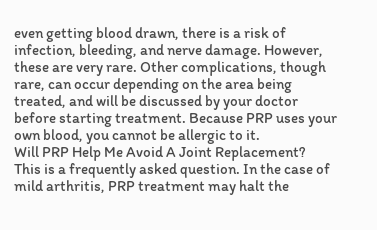even getting blood drawn, there is a risk of infection, bleeding, and nerve damage. However, these are very rare. Other complications, though rare, can occur depending on the area being treated, and will be discussed by your doctor before starting treatment. Because PRP uses your own blood, you cannot be allergic to it.
Will PRP Help Me Avoid A Joint Replacement?
This is a frequently asked question. In the case of mild arthritis, PRP treatment may halt the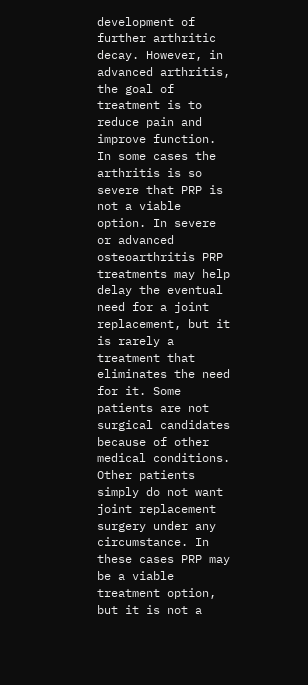development of further arthritic decay. However, in advanced arthritis, the goal of treatment is to reduce pain and improve function. In some cases the arthritis is so severe that PRP is not a viable option. In severe or advanced osteoarthritis PRP treatments may help delay the eventual need for a joint replacement, but it is rarely a treatment that eliminates the need for it. Some patients are not surgical candidates because of other medical conditions. Other patients simply do not want joint replacement surgery under any circumstance. In these cases PRP may be a viable treatment option, but it is not a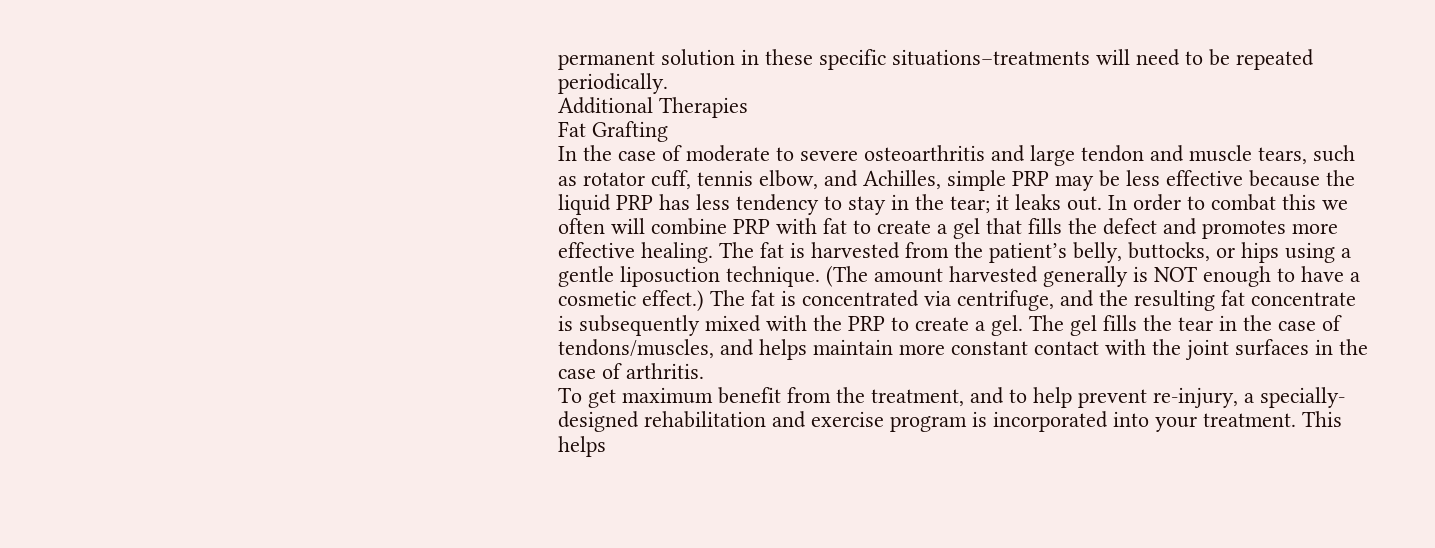permanent solution in these specific situations–treatments will need to be repeated periodically.
Additional Therapies
Fat Grafting
In the case of moderate to severe osteoarthritis and large tendon and muscle tears, such as rotator cuff, tennis elbow, and Achilles, simple PRP may be less effective because the liquid PRP has less tendency to stay in the tear; it leaks out. In order to combat this we often will combine PRP with fat to create a gel that fills the defect and promotes more effective healing. The fat is harvested from the patient’s belly, buttocks, or hips using a gentle liposuction technique. (The amount harvested generally is NOT enough to have a cosmetic effect.) The fat is concentrated via centrifuge, and the resulting fat concentrate is subsequently mixed with the PRP to create a gel. The gel fills the tear in the case of tendons/muscles, and helps maintain more constant contact with the joint surfaces in the case of arthritis.
To get maximum benefit from the treatment, and to help prevent re-injury, a specially-designed rehabilitation and exercise program is incorporated into your treatment. This helps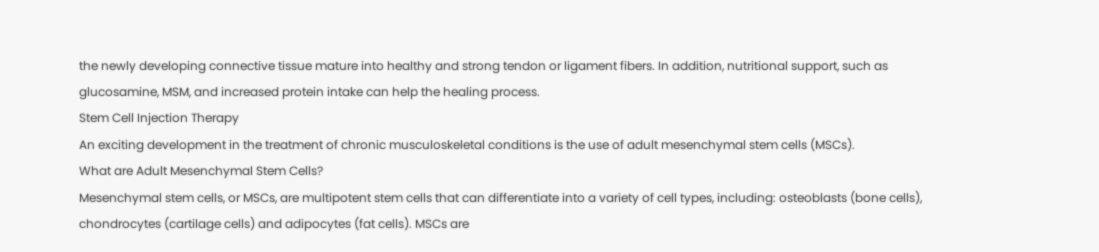the newly developing connective tissue mature into healthy and strong tendon or ligament fibers. In addition, nutritional support, such as glucosamine, MSM, and increased protein intake can help the healing process.
Stem Cell Injection Therapy
An exciting development in the treatment of chronic musculoskeletal conditions is the use of adult mesenchymal stem cells (MSCs).
What are Adult Mesenchymal Stem Cells?
Mesenchymal stem cells, or MSCs, are multipotent stem cells that can differentiate into a variety of cell types, including: osteoblasts (bone cells), chondrocytes (cartilage cells) and adipocytes (fat cells). MSCs are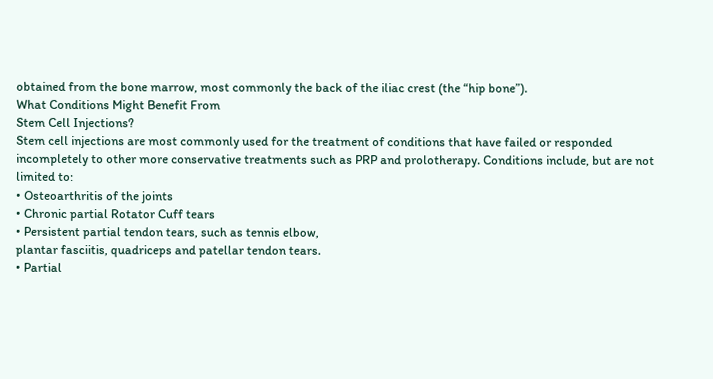obtained from the bone marrow, most commonly the back of the iliac crest (the “hip bone”).
What Conditions Might Benefit From
Stem Cell Injections?
Stem cell injections are most commonly used for the treatment of conditions that have failed or responded incompletely to other more conservative treatments such as PRP and prolotherapy. Conditions include, but are not limited to:
• Osteoarthritis of the joints
• Chronic partial Rotator Cuff tears
• Persistent partial tendon tears, such as tennis elbow,
plantar fasciitis, quadriceps and patellar tendon tears.
• Partial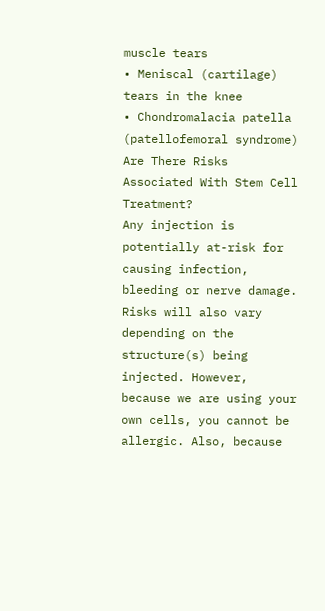muscle tears
• Meniscal (cartilage) tears in the knee
• Chondromalacia patella (patellofemoral syndrome)
Are There Risks Associated With Stem Cell Treatment?
Any injection is potentially at-risk for causing infection, bleeding or nerve damage. Risks will also vary depending on the structure(s) being injected. However, because we are using your own cells, you cannot be allergic. Also, because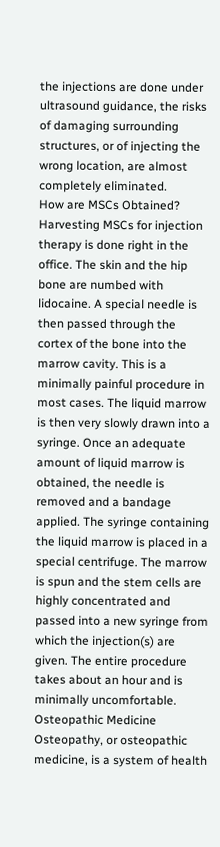the injections are done under ultrasound guidance, the risks of damaging surrounding structures, or of injecting the wrong location, are almost completely eliminated.
How are MSCs Obtained?
Harvesting MSCs for injection therapy is done right in the office. The skin and the hip bone are numbed with lidocaine. A special needle is then passed through the cortex of the bone into the marrow cavity. This is a minimally painful procedure in most cases. The liquid marrow is then very slowly drawn into a syringe. Once an adequate amount of liquid marrow is obtained, the needle is removed and a bandage applied. The syringe containing the liquid marrow is placed in a special centrifuge. The marrow is spun and the stem cells are highly concentrated and passed into a new syringe from which the injection(s) are given. The entire procedure takes about an hour and is minimally uncomfortable.
Osteopathic Medicine
Osteopathy, or osteopathic medicine, is a system of health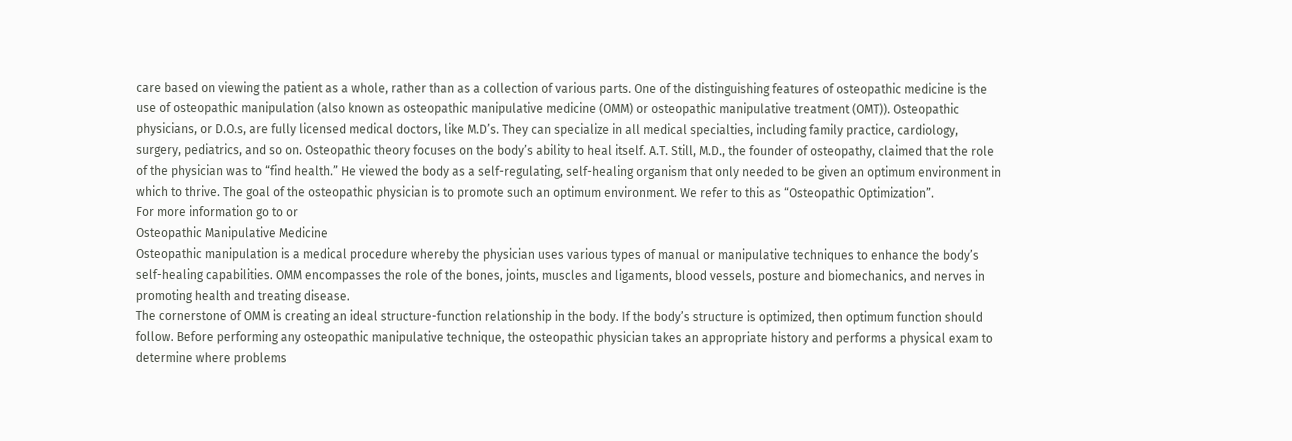care based on viewing the patient as a whole, rather than as a collection of various parts. One of the distinguishing features of osteopathic medicine is the use of osteopathic manipulation (also known as osteopathic manipulative medicine (OMM) or osteopathic manipulative treatment (OMT)). Osteopathic physicians, or D.O.s, are fully licensed medical doctors, like M.D’s. They can specialize in all medical specialties, including family practice, cardiology, surgery, pediatrics, and so on. Osteopathic theory focuses on the body’s ability to heal itself. A.T. Still, M.D., the founder of osteopathy, claimed that the role of the physician was to “find health.” He viewed the body as a self-regulating, self-healing organism that only needed to be given an optimum environment in which to thrive. The goal of the osteopathic physician is to promote such an optimum environment. We refer to this as “Osteopathic Optimization”.
For more information go to or
Osteopathic Manipulative Medicine
Osteopathic manipulation is a medical procedure whereby the physician uses various types of manual or manipulative techniques to enhance the body’s self-healing capabilities. OMM encompasses the role of the bones, joints, muscles and ligaments, blood vessels, posture and biomechanics, and nerves in promoting health and treating disease.
The cornerstone of OMM is creating an ideal structure-function relationship in the body. If the body’s structure is optimized, then optimum function should follow. Before performing any osteopathic manipulative technique, the osteopathic physician takes an appropriate history and performs a physical exam to determine where problems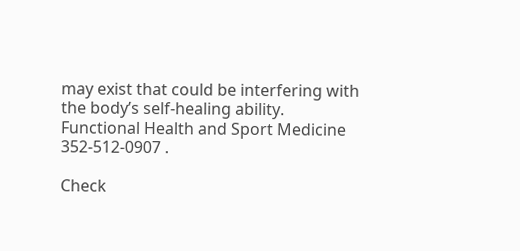may exist that could be interfering with the body’s self-healing ability.
Functional Health and Sport Medicine
352-512-0907 .

Check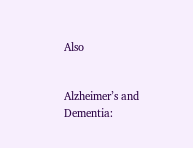Also


Alzheimer’s and Dementia: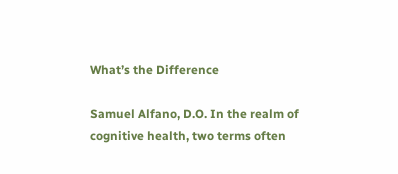What’s the Difference

Samuel Alfano, D.O. In the realm of cognitive health, two terms often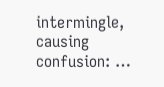intermingle, causing confusion: …